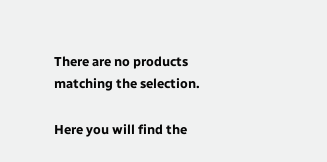There are no products matching the selection.

Here you will find the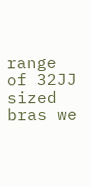range of 32JJ sized bras we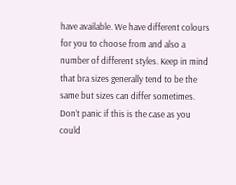have available. We have different colours for you to choose from and also a number of different styles. Keep in mind that bra sizes generally tend to be the same but sizes can differ sometimes. Don’t panic if this is the case as you could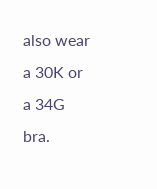also wear a 30K or a 34G bra.